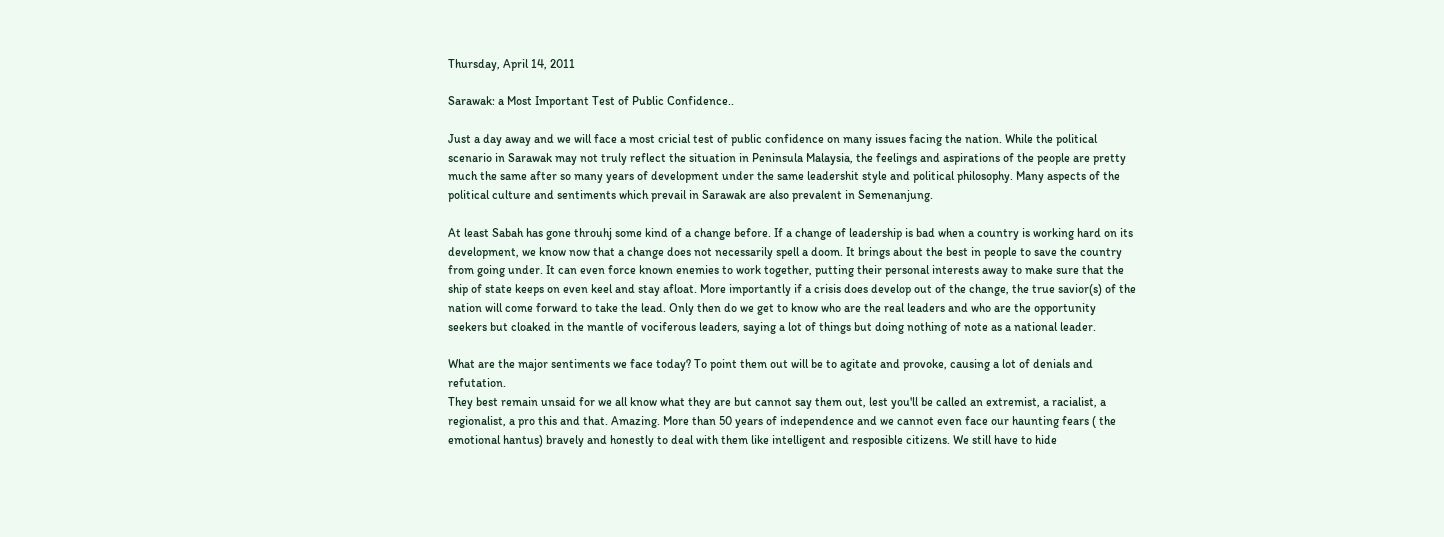Thursday, April 14, 2011

Sarawak: a Most Important Test of Public Confidence..

Just a day away and we will face a most cricial test of public confidence on many issues facing the nation. While the political scenario in Sarawak may not truly reflect the situation in Peninsula Malaysia, the feelings and aspirations of the people are pretty much the same after so many years of development under the same leadershit style and political philosophy. Many aspects of the political culture and sentiments which prevail in Sarawak are also prevalent in Semenanjung.

At least Sabah has gone throuhj some kind of a change before. If a change of leadership is bad when a country is working hard on its development, we know now that a change does not necessarily spell a doom. It brings about the best in people to save the country from going under. It can even force known enemies to work together, putting their personal interests away to make sure that the ship of state keeps on even keel and stay afloat. More importantly if a crisis does develop out of the change, the true savior(s) of the nation will come forward to take the lead. Only then do we get to know who are the real leaders and who are the opportunity seekers but cloaked in the mantle of vociferous leaders, saying a lot of things but doing nothing of note as a national leader.

What are the major sentiments we face today? To point them out will be to agitate and provoke, causing a lot of denials and refutation.
They best remain unsaid for we all know what they are but cannot say them out, lest you'll be called an extremist, a racialist, a regionalist, a pro this and that. Amazing. More than 50 years of independence and we cannot even face our haunting fears ( the emotional hantus) bravely and honestly to deal with them like intelligent and resposible citizens. We still have to hide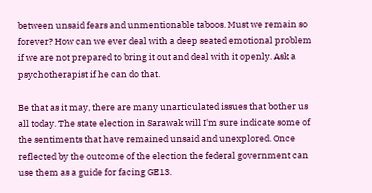between unsaid fears and unmentionable taboos. Must we remain so forever? How can we ever deal with a deep seated emotional problem if we are not prepared to bring it out and deal with it openly. Ask a psychotherapist if he can do that.

Be that as it may, there are many unarticulated issues that bother us all today. The state election in Sarawak will I'm sure indicate some of the sentiments that have remained unsaid and unexplored. Once reflected by the outcome of the election the federal government can use them as a guide for facing GE13.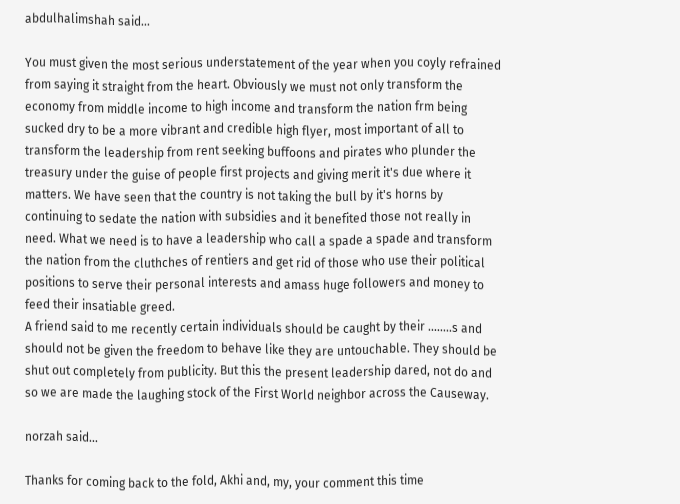abdulhalimshah said...

You must given the most serious understatement of the year when you coyly refrained from saying it straight from the heart. Obviously we must not only transform the economy from middle income to high income and transform the nation frm being sucked dry to be a more vibrant and credible high flyer, most important of all to transform the leadership from rent seeking buffoons and pirates who plunder the treasury under the guise of people first projects and giving merit it's due where it matters. We have seen that the country is not taking the bull by it's horns by continuing to sedate the nation with subsidies and it benefited those not really in need. What we need is to have a leadership who call a spade a spade and transform the nation from the cluthches of rentiers and get rid of those who use their political positions to serve their personal interests and amass huge followers and money to feed their insatiable greed.
A friend said to me recently certain individuals should be caught by their ........s and should not be given the freedom to behave like they are untouchable. They should be shut out completely from publicity. But this the present leadership dared, not do and so we are made the laughing stock of the First World neighbor across the Causeway.

norzah said...

Thanks for coming back to the fold, Akhi and, my, your comment this time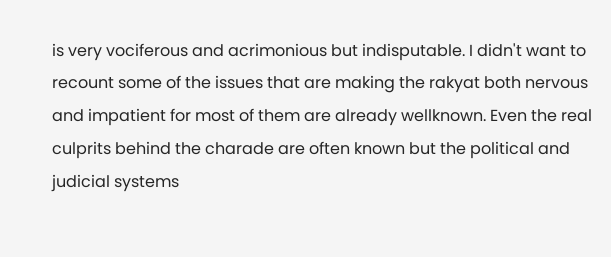is very vociferous and acrimonious but indisputable. I didn't want to recount some of the issues that are making the rakyat both nervous and impatient for most of them are already wellknown. Even the real culprits behind the charade are often known but the political and judicial systems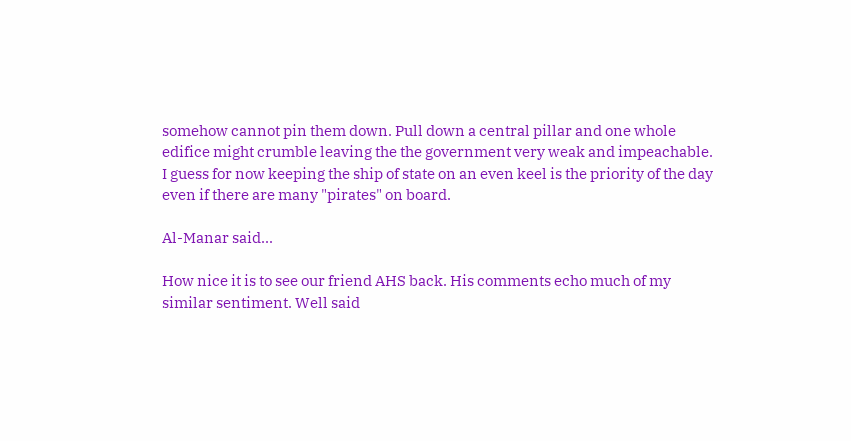somehow cannot pin them down. Pull down a central pillar and one whole edifice might crumble leaving the the government very weak and impeachable. I guess for now keeping the ship of state on an even keel is the priority of the day even if there are many "pirates" on board.

Al-Manar said...

How nice it is to see our friend AHS back. His comments echo much of my similar sentiment. Well said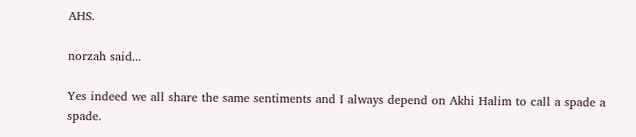AHS.

norzah said...

Yes indeed we all share the same sentiments and I always depend on Akhi Halim to call a spade a spade.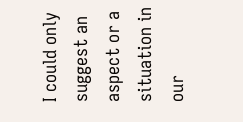I could only suggest an aspect or a situation in our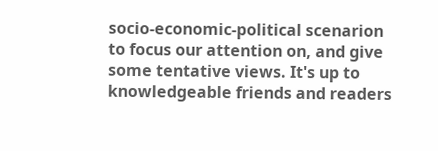socio-economic-political scenarion to focus our attention on, and give some tentative views. It's up to knowledgeable friends and readers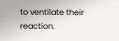to ventilate their reaction.